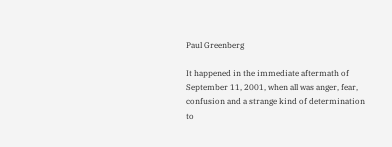Paul Greenberg

It happened in the immediate aftermath of September 11, 2001, when all was anger, fear, confusion and a strange kind of determination to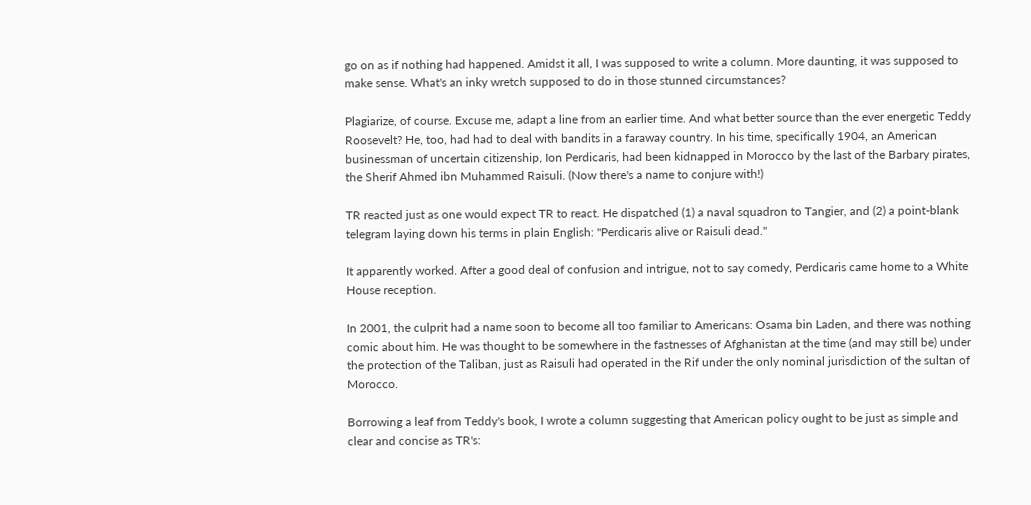go on as if nothing had happened. Amidst it all, I was supposed to write a column. More daunting, it was supposed to make sense. What's an inky wretch supposed to do in those stunned circumstances?

Plagiarize, of course. Excuse me, adapt a line from an earlier time. And what better source than the ever energetic Teddy Roosevelt? He, too, had had to deal with bandits in a faraway country. In his time, specifically 1904, an American businessman of uncertain citizenship, Ion Perdicaris, had been kidnapped in Morocco by the last of the Barbary pirates, the Sherif Ahmed ibn Muhammed Raisuli. (Now there's a name to conjure with!)

TR reacted just as one would expect TR to react. He dispatched (1) a naval squadron to Tangier, and (2) a point-blank telegram laying down his terms in plain English: "Perdicaris alive or Raisuli dead."

It apparently worked. After a good deal of confusion and intrigue, not to say comedy, Perdicaris came home to a White House reception.

In 2001, the culprit had a name soon to become all too familiar to Americans: Osama bin Laden, and there was nothing comic about him. He was thought to be somewhere in the fastnesses of Afghanistan at the time (and may still be) under the protection of the Taliban, just as Raisuli had operated in the Rif under the only nominal jurisdiction of the sultan of Morocco.

Borrowing a leaf from Teddy's book, I wrote a column suggesting that American policy ought to be just as simple and clear and concise as TR's: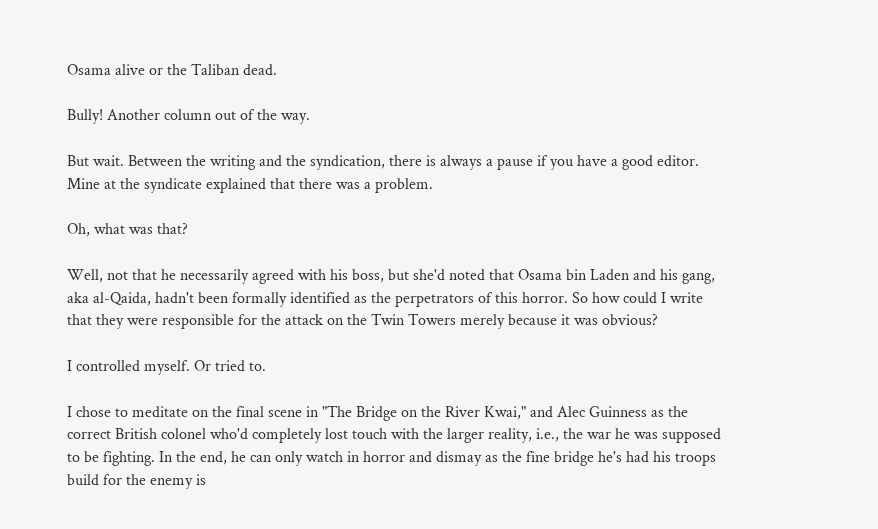Osama alive or the Taliban dead.

Bully! Another column out of the way.

But wait. Between the writing and the syndication, there is always a pause if you have a good editor. Mine at the syndicate explained that there was a problem.

Oh, what was that?

Well, not that he necessarily agreed with his boss, but she'd noted that Osama bin Laden and his gang, aka al-Qaida, hadn't been formally identified as the perpetrators of this horror. So how could I write that they were responsible for the attack on the Twin Towers merely because it was obvious?

I controlled myself. Or tried to.

I chose to meditate on the final scene in "The Bridge on the River Kwai," and Alec Guinness as the correct British colonel who'd completely lost touch with the larger reality, i.e., the war he was supposed to be fighting. In the end, he can only watch in horror and dismay as the fine bridge he's had his troops build for the enemy is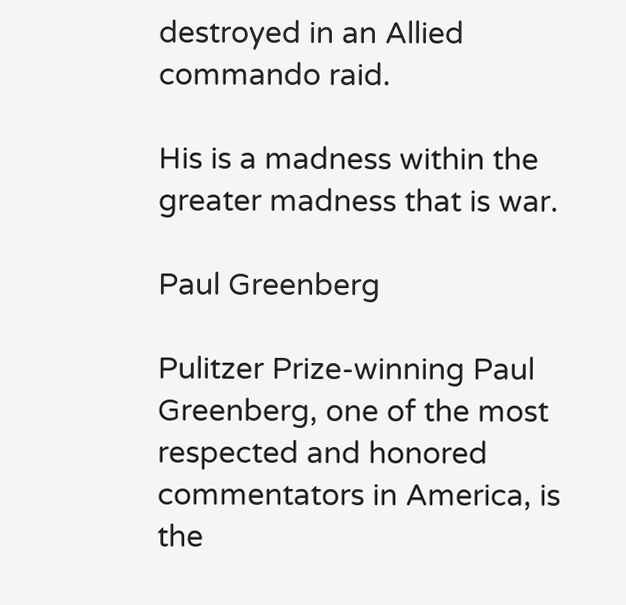destroyed in an Allied commando raid.

His is a madness within the greater madness that is war.

Paul Greenberg

Pulitzer Prize-winning Paul Greenberg, one of the most respected and honored commentators in America, is the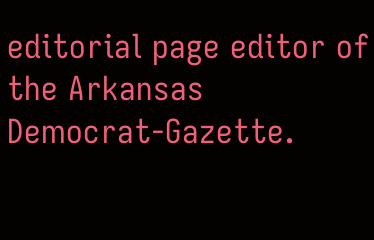editorial page editor of the Arkansas Democrat-Gazette.